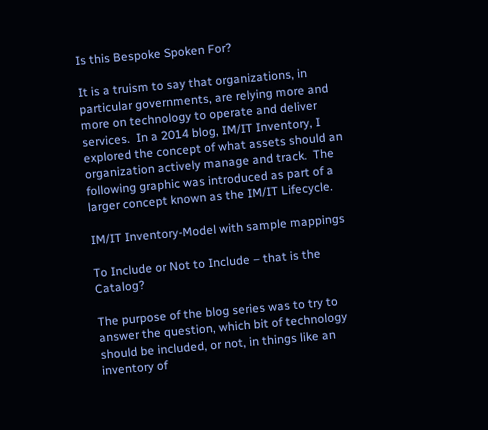Is this Bespoke Spoken For?

It is a truism to say that organizations, in particular governments, are relying more and more on technology to operate and deliver services.  In a 2014 blog, IM/IT Inventory, I explored the concept of what assets should an organization actively manage and track.  The following graphic was introduced as part of a larger concept known as the IM/IT Lifecycle.

IM/IT Inventory-Model with sample mappings

To Include or Not to Include – that is the Catalog?

The purpose of the blog series was to try to answer the question, which bit of technology should be included, or not, in things like an inventory of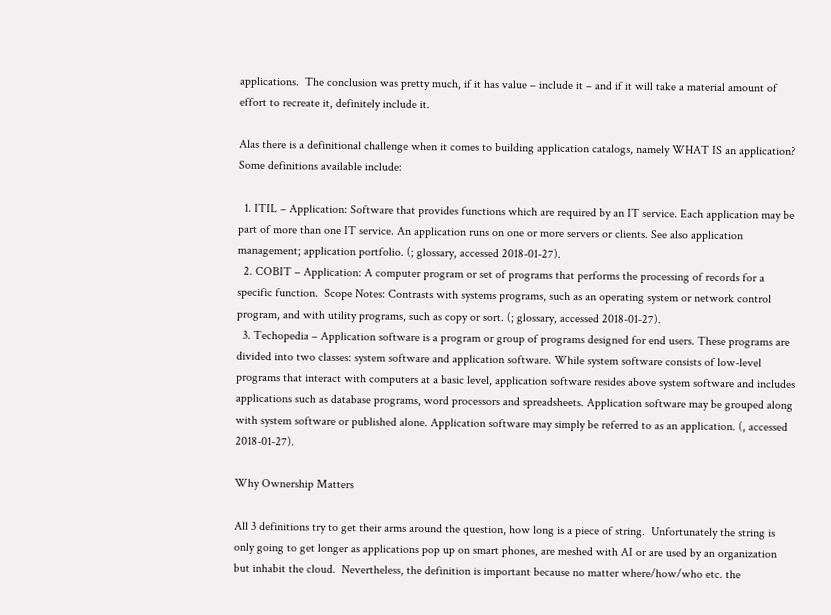applications.  The conclusion was pretty much, if it has value – include it – and if it will take a material amount of effort to recreate it, definitely include it.

Alas there is a definitional challenge when it comes to building application catalogs, namely WHAT IS an application?  Some definitions available include:

  1. ITIL – Application: Software that provides functions which are required by an IT service. Each application may be part of more than one IT service. An application runs on one or more servers or clients. See also application management; application portfolio. (; glossary, accessed 2018-01-27).
  2. COBIT – Application: A computer program or set of programs that performs the processing of records for a specific function.  Scope Notes: Contrasts with systems programs, such as an operating system or network control program, and with utility programs, such as copy or sort. (; glossary, accessed 2018-01-27).
  3. Techopedia – Application software is a program or group of programs designed for end users. These programs are divided into two classes: system software and application software. While system software consists of low-level programs that interact with computers at a basic level, application software resides above system software and includes applications such as database programs, word processors and spreadsheets. Application software may be grouped along with system software or published alone. Application software may simply be referred to as an application. (, accessed 2018-01-27).

Why Ownership Matters

All 3 definitions try to get their arms around the question, how long is a piece of string.  Unfortunately the string is only going to get longer as applications pop up on smart phones, are meshed with AI or are used by an organization but inhabit the cloud.  Nevertheless, the definition is important because no matter where/how/who etc. the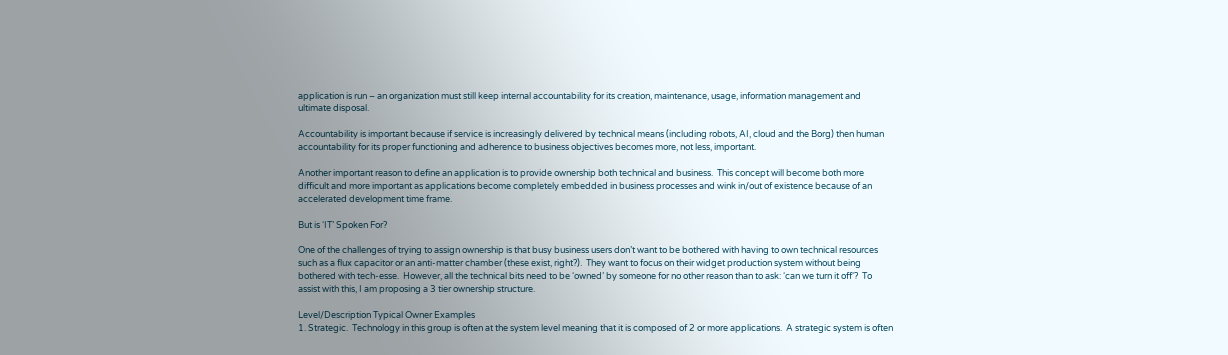application is run – an organization must still keep internal accountability for its creation, maintenance, usage, information management and ultimate disposal.

Accountability is important because if service is increasingly delivered by technical means (including robots, AI, cloud and the Borg) then human accountability for its proper functioning and adherence to business objectives becomes more, not less, important.

Another important reason to define an application is to provide ownership both technical and business.  This concept will become both more difficult and more important as applications become completely embedded in business processes and wink in/out of existence because of an accelerated development time frame.

But is ‘IT’ Spoken For?

One of the challenges of trying to assign ownership is that busy business users don’t want to be bothered with having to own technical resources such as a flux capacitor or an anti-matter chamber (these exist, right?).  They want to focus on their widget production system without being bothered with tech-esse.  However, all the technical bits need to be ‘owned’ by someone for no other reason than to ask: ‘can we turn it off‘?  To assist with this, I am proposing a 3 tier ownership structure.

Level/Description Typical Owner Examples
1. Strategic.  Technology in this group is often at the system level meaning that it is composed of 2 or more applications.  A strategic system is often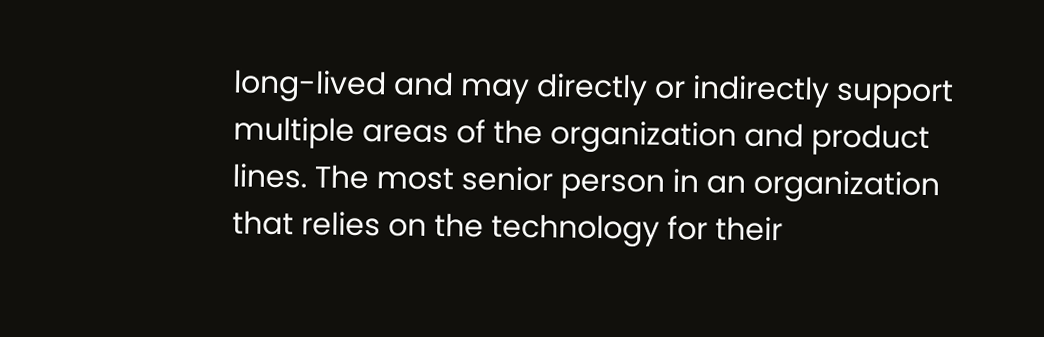long-lived and may directly or indirectly support multiple areas of the organization and product lines. The most senior person in an organization that relies on the technology for their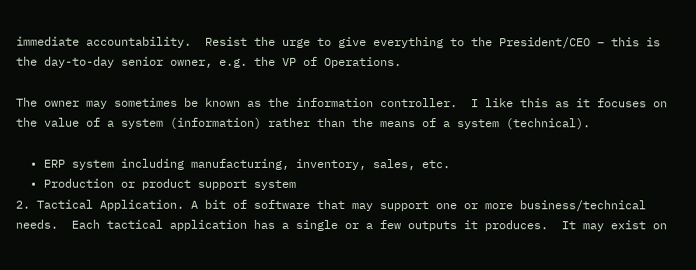immediate accountability.  Resist the urge to give everything to the President/CEO – this is the day-to-day senior owner, e.g. the VP of Operations.

The owner may sometimes be known as the information controller.  I like this as it focuses on the value of a system (information) rather than the means of a system (technical).

  • ERP system including manufacturing, inventory, sales, etc.
  • Production or product support system
2. Tactical Application. A bit of software that may support one or more business/technical needs.  Each tactical application has a single or a few outputs it produces.  It may exist on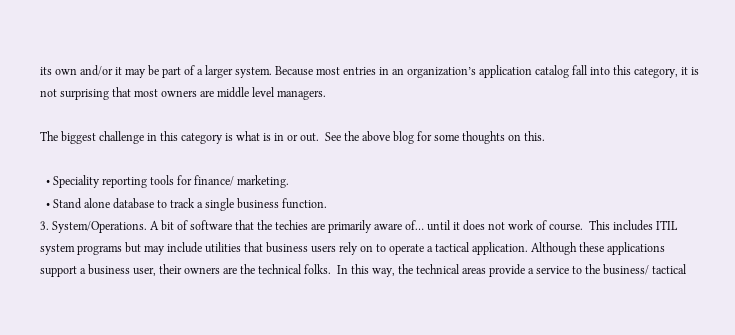its own and/or it may be part of a larger system. Because most entries in an organization’s application catalog fall into this category, it is not surprising that most owners are middle level managers.

The biggest challenge in this category is what is in or out.  See the above blog for some thoughts on this.

  • Speciality reporting tools for finance/ marketing.
  • Stand alone database to track a single business function.
3. System/Operations. A bit of software that the techies are primarily aware of… until it does not work of course.  This includes ITIL system programs but may include utilities that business users rely on to operate a tactical application. Although these applications support a business user, their owners are the technical folks.  In this way, the technical areas provide a service to the business/ tactical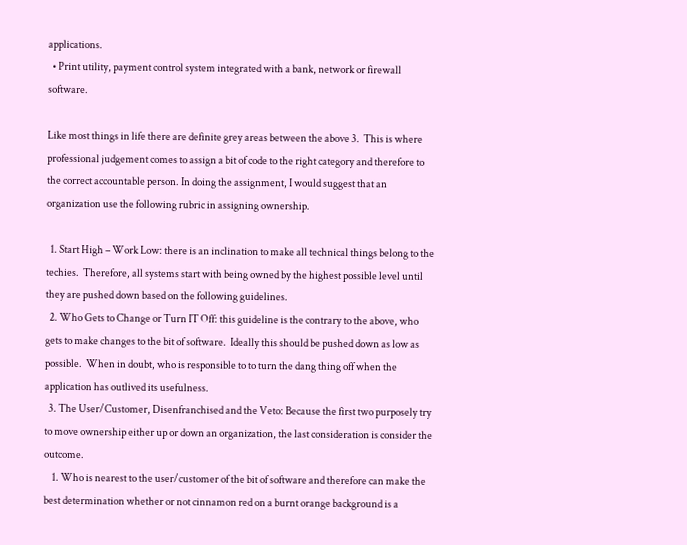applications.
  • Print utility, payment control system integrated with a bank, network or firewall software.

Like most things in life there are definite grey areas between the above 3.  This is where professional judgement comes to assign a bit of code to the right category and therefore to the correct accountable person. In doing the assignment, I would suggest that an organization use the following rubric in assigning ownership.

  1. Start High – Work Low: there is an inclination to make all technical things belong to the techies.  Therefore, all systems start with being owned by the highest possible level until they are pushed down based on the following guidelines.
  2. Who Gets to Change or Turn IT Off: this guideline is the contrary to the above, who gets to make changes to the bit of software.  Ideally this should be pushed down as low as possible.  When in doubt, who is responsible to to turn the dang thing off when the application has outlived its usefulness.
  3. The User/Customer, Disenfranchised and the Veto: Because the first two purposely try to move ownership either up or down an organization, the last consideration is consider the outcome.
    1. Who is nearest to the user/customer of the bit of software and therefore can make the best determination whether or not cinnamon red on a burnt orange background is a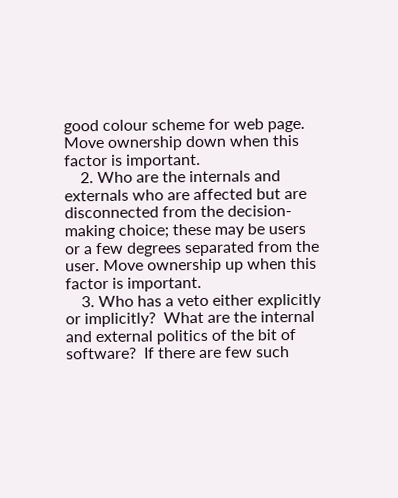good colour scheme for web page. Move ownership down when this factor is important.
    2. Who are the internals and externals who are affected but are disconnected from the decision-making choice; these may be users or a few degrees separated from the user. Move ownership up when this factor is important.
    3. Who has a veto either explicitly or implicitly?  What are the internal and external politics of the bit of software?  If there are few such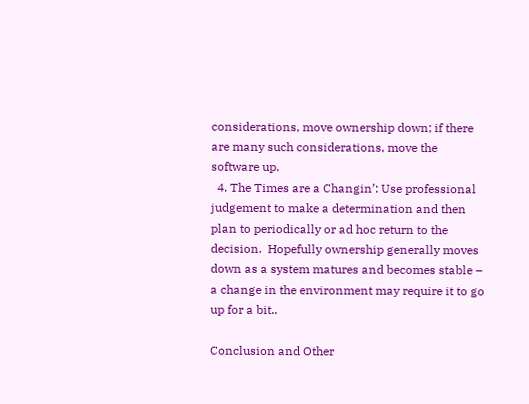considerations, move ownership down; if there are many such considerations, move the software up.
  4. The Times are a Changin’: Use professional judgement to make a determination and then plan to periodically or ad hoc return to the decision.  Hopefully ownership generally moves down as a system matures and becomes stable – a change in the environment may require it to go up for a bit..

Conclusion and Other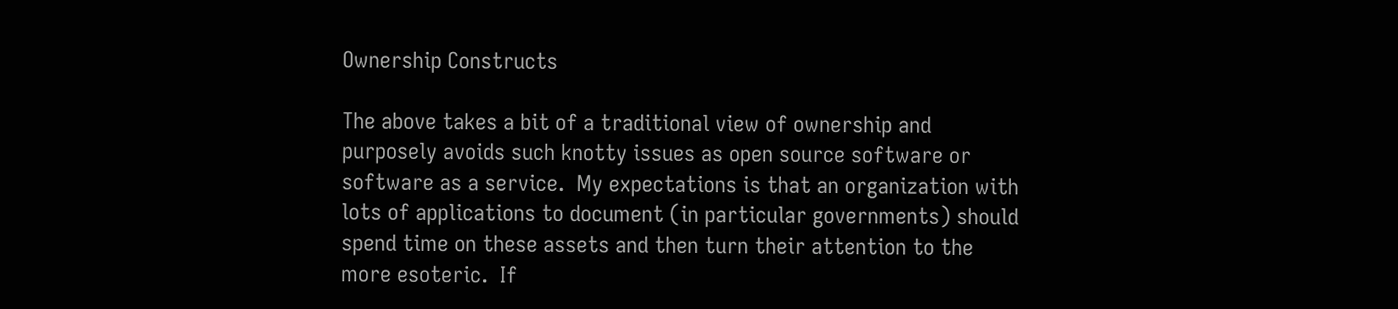Ownership Constructs

The above takes a bit of a traditional view of ownership and purposely avoids such knotty issues as open source software or software as a service.  My expectations is that an organization with lots of applications to document (in particular governments) should spend time on these assets and then turn their attention to the more esoteric.  If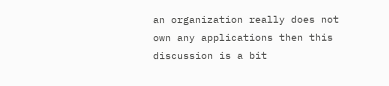an organization really does not own any applications then this discussion is a bit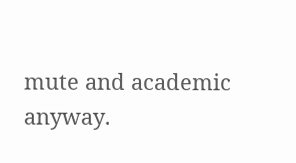mute and academic anyway.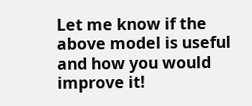Let me know if the above model is useful and how you would improve it!